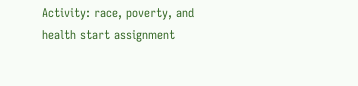Activity: race, poverty, and health start assignment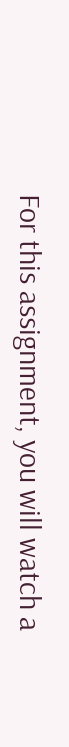For this assignment, you will watch a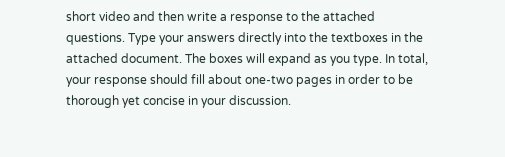short video and then write a response to the attached questions. Type your answers directly into the textboxes in the attached document. The boxes will expand as you type. In total, your response should fill about one-two pages in order to be thorough yet concise in your discussion.